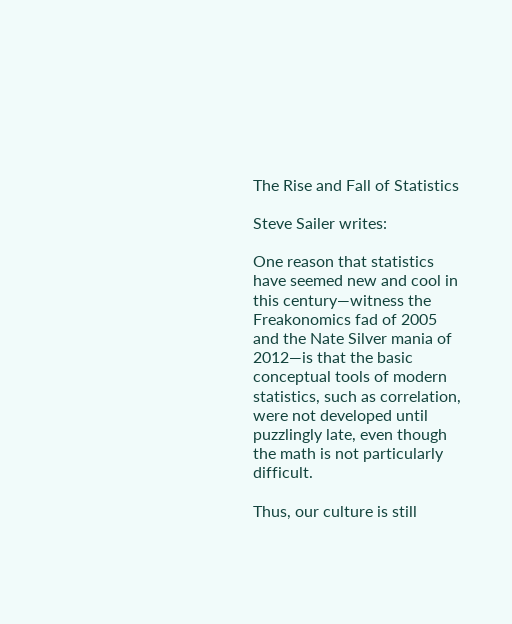The Rise and Fall of Statistics

Steve Sailer writes:

One reason that statistics have seemed new and cool in this century—witness the Freakonomics fad of 2005 and the Nate Silver mania of 2012—is that the basic conceptual tools of modern statistics, such as correlation, were not developed until puzzlingly late, even though the math is not particularly difficult.

Thus, our culture is still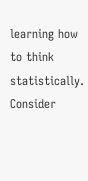learning how to think statistically. Consider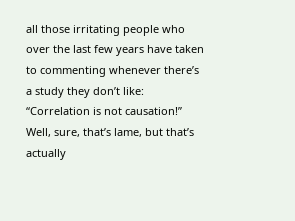all those irritating people who over the last few years have taken to commenting whenever there’s a study they don’t like: “Correlation is not causation!” Well, sure, that’s lame, but that’s actually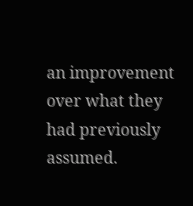an improvement over what they had previously assumed.